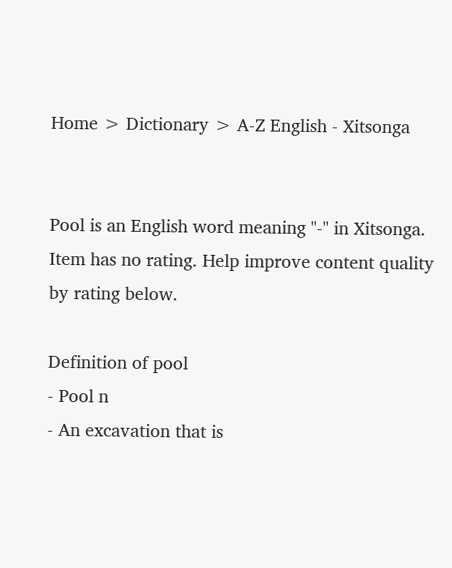Home > Dictionary > A-Z English - Xitsonga


Pool is an English word meaning "-" in Xitsonga. Item has no rating. Help improve content quality by rating below.

Definition of pool
- Pool n
- An excavation that is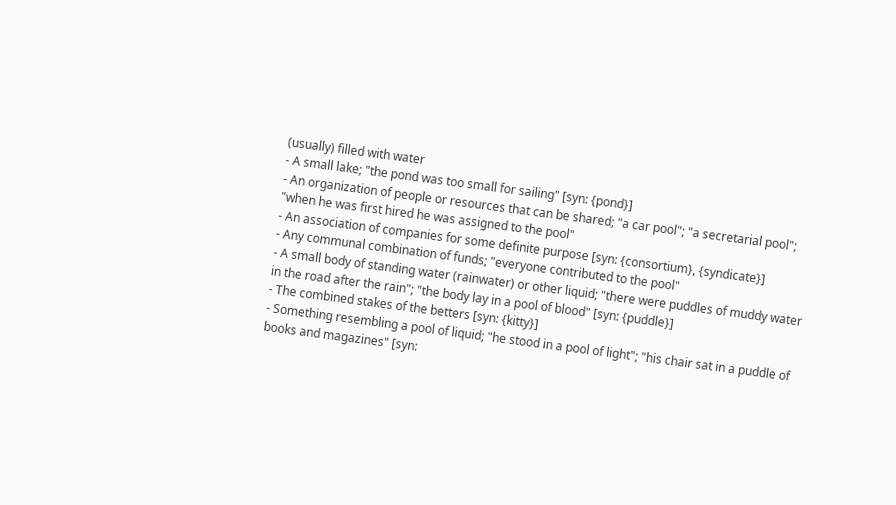(usually) filled with water
- A small lake; "the pond was too small for sailing" [syn: {pond}]
- An organization of people or resources that can be shared; "a car pool"; "a secretarial pool"; "when he was first hired he was assigned to the pool"
- An association of companies for some definite purpose [syn: {consortium}, {syndicate}]
- Any communal combination of funds; "everyone contributed to the pool"
- A small body of standing water (rainwater) or other liquid; "there were puddles of muddy water in the road after the rain"; "the body lay in a pool of blood" [syn: {puddle}]
- The combined stakes of the betters [syn: {kitty}]
- Something resembling a pool of liquid; "he stood in a pool of light"; "his chair sat in a puddle of books and magazines" [syn: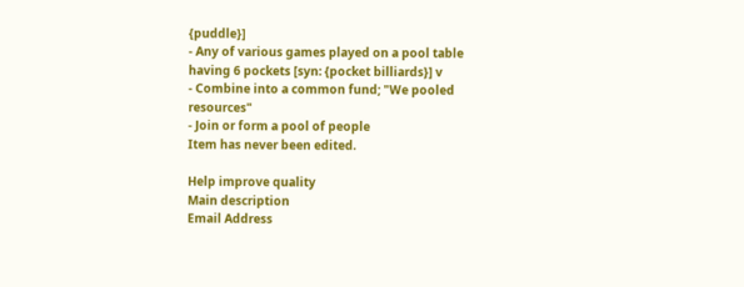{puddle}]
- Any of various games played on a pool table having 6 pockets [syn: {pocket billiards}] v
- Combine into a common fund; "We pooled resources"
- Join or form a pool of people
Item has never been edited.

Help improve quality
Main description
Email Address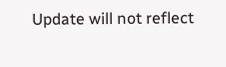Update will not reflect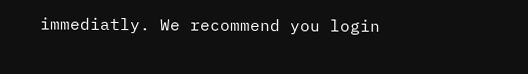immediatly. We recommend you login